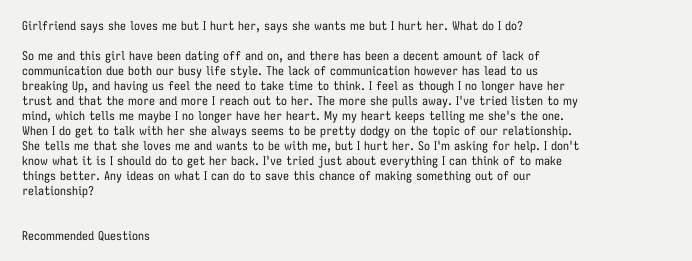Girlfriend says she loves me but I hurt her, says she wants me but I hurt her. What do I do?

So me and this girl have been dating off and on, and there has been a decent amount of lack of communication due both our busy life style. The lack of communication however has lead to us breaking Up, and having us feel the need to take time to think. I feel as though I no longer have her trust and that the more and more I reach out to her. The more she pulls away. I've tried listen to my mind, which tells me maybe I no longer have her heart. My my heart keeps telling me she's the one. When I do get to talk with her she always seems to be pretty dodgy on the topic of our relationship. She tells me that she loves me and wants to be with me, but I hurt her. So I'm asking for help. I don't know what it is I should do to get her back. I've tried just about everything I can think of to make things better. Any ideas on what I can do to save this chance of making something out of our relationship?


Recommended Questions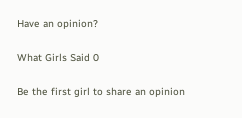Have an opinion?

What Girls Said 0

Be the first girl to share an opinion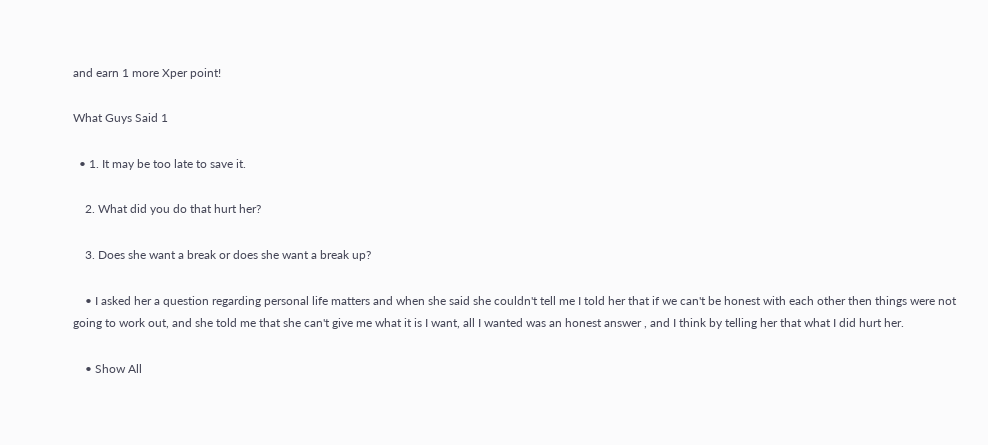and earn 1 more Xper point!

What Guys Said 1

  • 1. It may be too late to save it.

    2. What did you do that hurt her?

    3. Does she want a break or does she want a break up?

    • I asked her a question regarding personal life matters and when she said she couldn't tell me I told her that if we can't be honest with each other then things were not going to work out, and she told me that she can't give me what it is I want, all I wanted was an honest answer , and I think by telling her that what I did hurt her.

    • Show All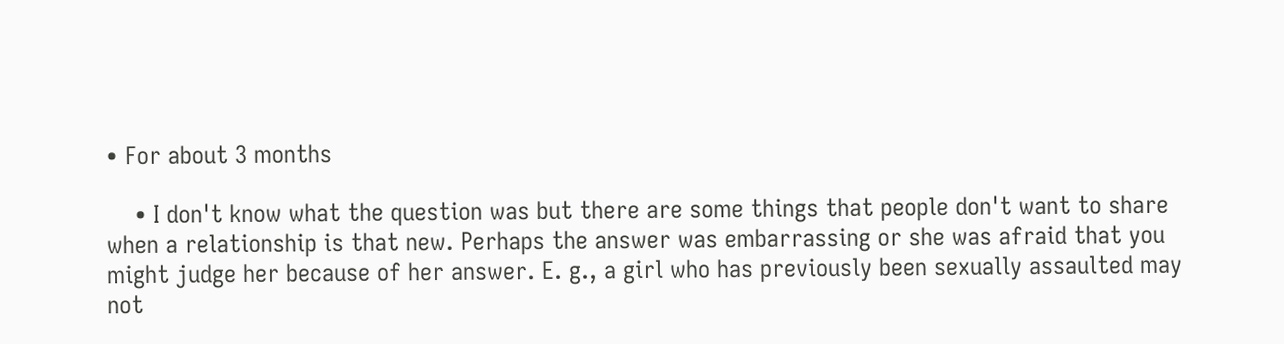• For about 3 months

    • I don't know what the question was but there are some things that people don't want to share when a relationship is that new. Perhaps the answer was embarrassing or she was afraid that you might judge her because of her answer. E. g., a girl who has previously been sexually assaulted may not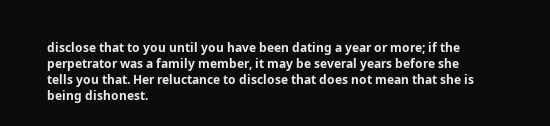disclose that to you until you have been dating a year or more; if the perpetrator was a family member, it may be several years before she tells you that. Her reluctance to disclose that does not mean that she is being dishonest.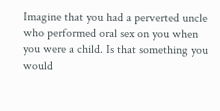Imagine that you had a perverted uncle who performed oral sex on you when you were a child. Is that something you would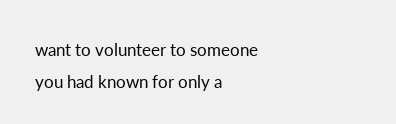want to volunteer to someone you had known for only a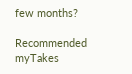few months?

Recommended myTakes